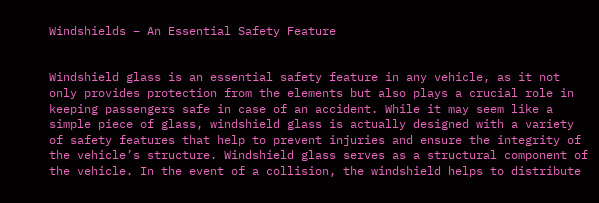Windshields – An Essential Safety Feature


Windshield glass is an essential safety feature in any vehicle, as it not only provides protection from the elements but also plays a crucial role in keeping passengers safe in case of an accident. While it may seem like a simple piece of glass, windshield glass is actually designed with a variety of safety features that help to prevent injuries and ensure the integrity of the vehicle’s structure. Windshield glass serves as a structural component of the vehicle. In the event of a collision, the windshield helps to distribute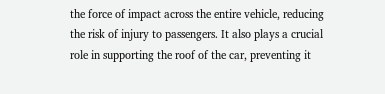the force of impact across the entire vehicle, reducing the risk of injury to passengers. It also plays a crucial role in supporting the roof of the car, preventing it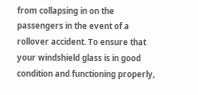from collapsing in on the passengers in the event of a rollover accident. To ensure that your windshield glass is in good condition and functioning properly,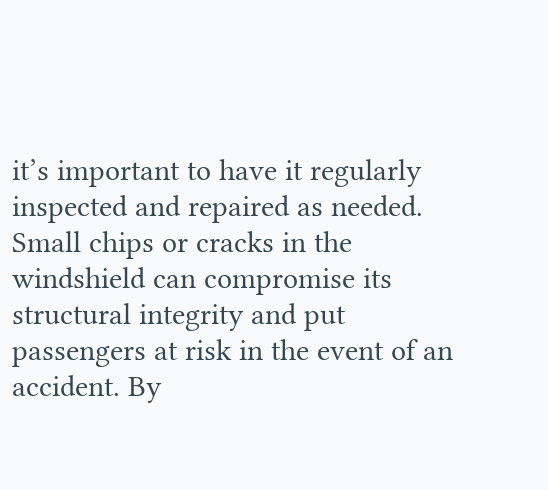it’s important to have it regularly inspected and repaired as needed. Small chips or cracks in the windshield can compromise its structural integrity and put passengers at risk in the event of an accident. By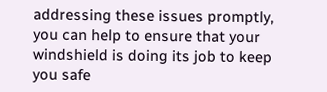addressing these issues promptly, you can help to ensure that your windshield is doing its job to keep you safe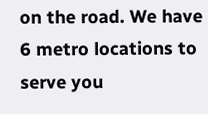on the road. We have 6 metro locations to serve you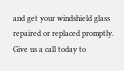and get your windshield glass repaired or replaced promptly. Give us a call today to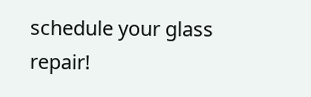schedule your glass repair!